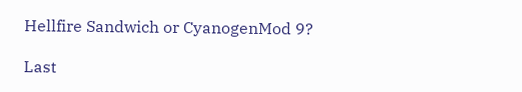Hellfire Sandwich or CyanogenMod 9?

Last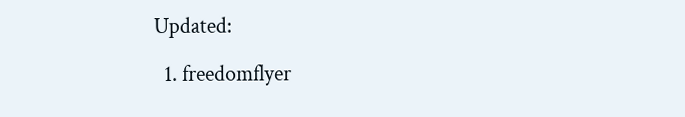Updated:

  1. freedomflyer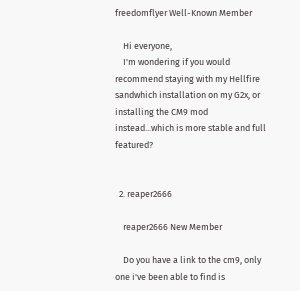freedomflyer Well-Known Member

    Hi everyone,
    I'm wondering if you would recommend staying with my Hellfire sandwhich installation on my G2x, or installing the CM9 mod instead...which is more stable and full featured?


  2. reaper2666

    reaper2666 New Member

    Do you have a link to the cm9, only one i've been able to find is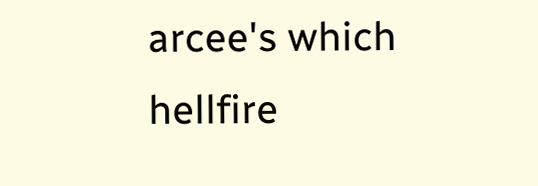arcee's which hellfire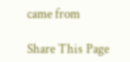came from

Share This Page